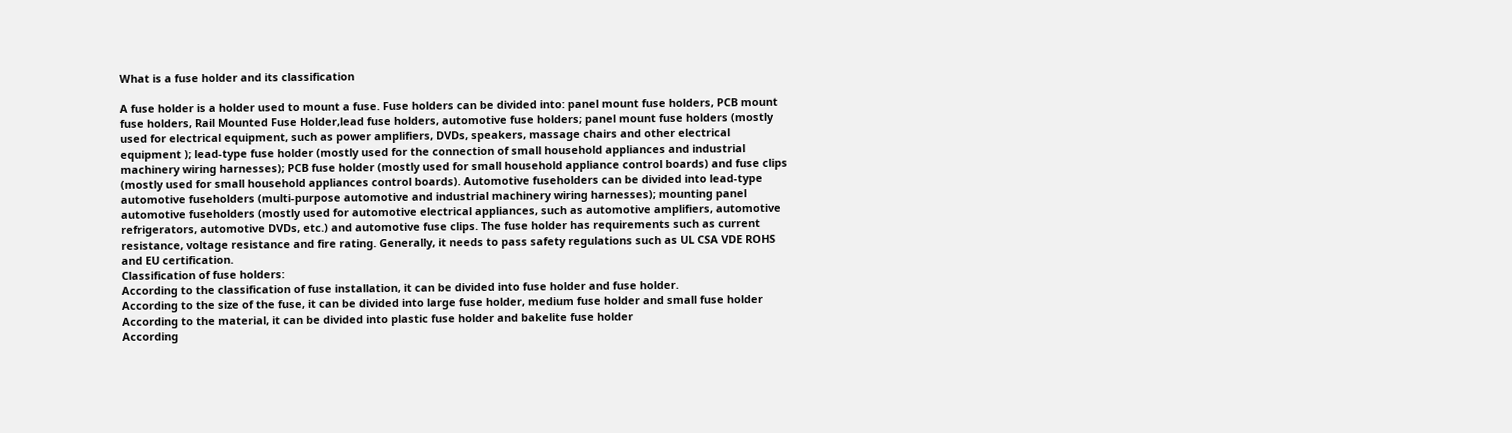What is a fuse holder and its classification

A fuse holder is a holder used to mount a fuse. Fuse holders can be divided into: panel mount fuse holders, PCB mount fuse holders, Rail Mounted Fuse Holder,lead fuse holders, automotive fuse holders; panel mount fuse holders (mostly used for electrical equipment, such as power amplifiers, DVDs, speakers, massage chairs and other electrical equipment ); lead-type fuse holder (mostly used for the connection of small household appliances and industrial machinery wiring harnesses); PCB fuse holder (mostly used for small household appliance control boards) and fuse clips (mostly used for small household appliances control boards). Automotive fuseholders can be divided into lead-type automotive fuseholders (multi-purpose automotive and industrial machinery wiring harnesses); mounting panel automotive fuseholders (mostly used for automotive electrical appliances, such as automotive amplifiers, automotive refrigerators, automotive DVDs, etc.) and automotive fuse clips. The fuse holder has requirements such as current resistance, voltage resistance and fire rating. Generally, it needs to pass safety regulations such as UL CSA VDE ROHS and EU certification.
Classification of fuse holders:
According to the classification of fuse installation, it can be divided into fuse holder and fuse holder.
According to the size of the fuse, it can be divided into large fuse holder, medium fuse holder and small fuse holder
According to the material, it can be divided into plastic fuse holder and bakelite fuse holder
According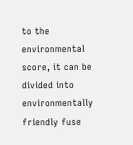to the environmental score, it can be divided into environmentally friendly fuse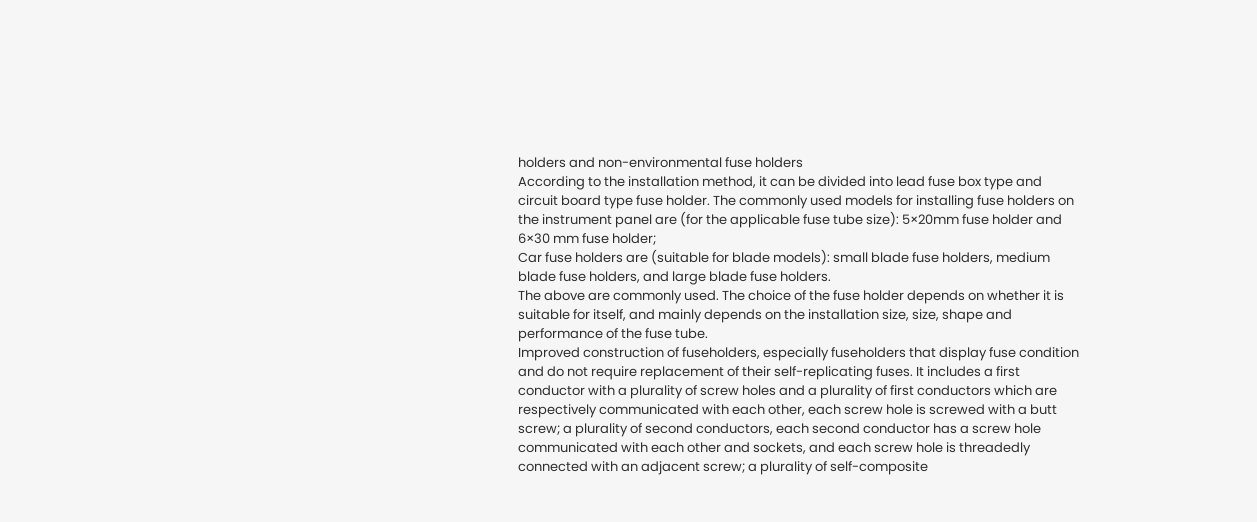holders and non-environmental fuse holders
According to the installation method, it can be divided into lead fuse box type and circuit board type fuse holder. The commonly used models for installing fuse holders on the instrument panel are (for the applicable fuse tube size): 5×20mm fuse holder and 6×30 mm fuse holder;
Car fuse holders are (suitable for blade models): small blade fuse holders, medium blade fuse holders, and large blade fuse holders.
The above are commonly used. The choice of the fuse holder depends on whether it is suitable for itself, and mainly depends on the installation size, size, shape and performance of the fuse tube.
Improved construction of fuseholders, especially fuseholders that display fuse condition and do not require replacement of their self-replicating fuses. It includes a first conductor with a plurality of screw holes and a plurality of first conductors which are respectively communicated with each other, each screw hole is screwed with a butt screw; a plurality of second conductors, each second conductor has a screw hole communicated with each other and sockets, and each screw hole is threadedly connected with an adjacent screw; a plurality of self-composite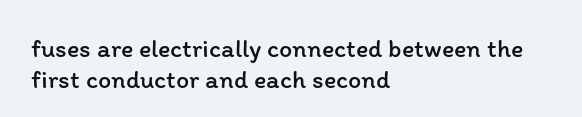fuses are electrically connected between the first conductor and each second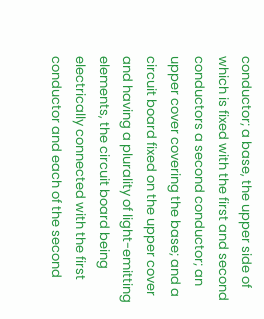conductor; a base, the upper side of which is fixed with the first and second conductors a second conductor; an upper cover covering the base; and a circuit board fixed on the upper cover and having a plurality of light-emitting elements, the circuit board being electrically connected with the first conductor and each of the second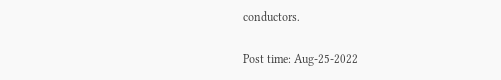conductors.

Post time: Aug-25-2022